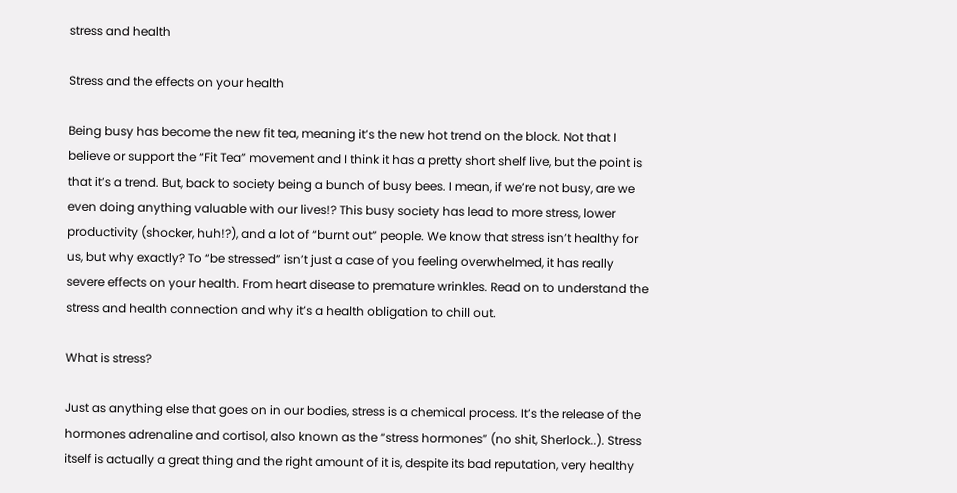stress and health

Stress and the effects on your health

Being busy has become the new fit tea, meaning it’s the new hot trend on the block. Not that I believe or support the “Fit Tea” movement and I think it has a pretty short shelf live, but the point is that it’s a trend. But, back to society being a bunch of busy bees. I mean, if we’re not busy, are we even doing anything valuable with our lives!? This busy society has lead to more stress, lower productivity (shocker, huh!?), and a lot of “burnt out” people. We know that stress isn’t healthy for us, but why exactly? To “be stressed” isn’t just a case of you feeling overwhelmed, it has really severe effects on your health. From heart disease to premature wrinkles. Read on to understand the stress and health connection and why it’s a health obligation to chill out.

What is stress?

Just as anything else that goes on in our bodies, stress is a chemical process. It’s the release of the hormones adrenaline and cortisol, also known as the “stress hormones” (no shit, Sherlock..). Stress itself is actually a great thing and the right amount of it is, despite its bad reputation, very healthy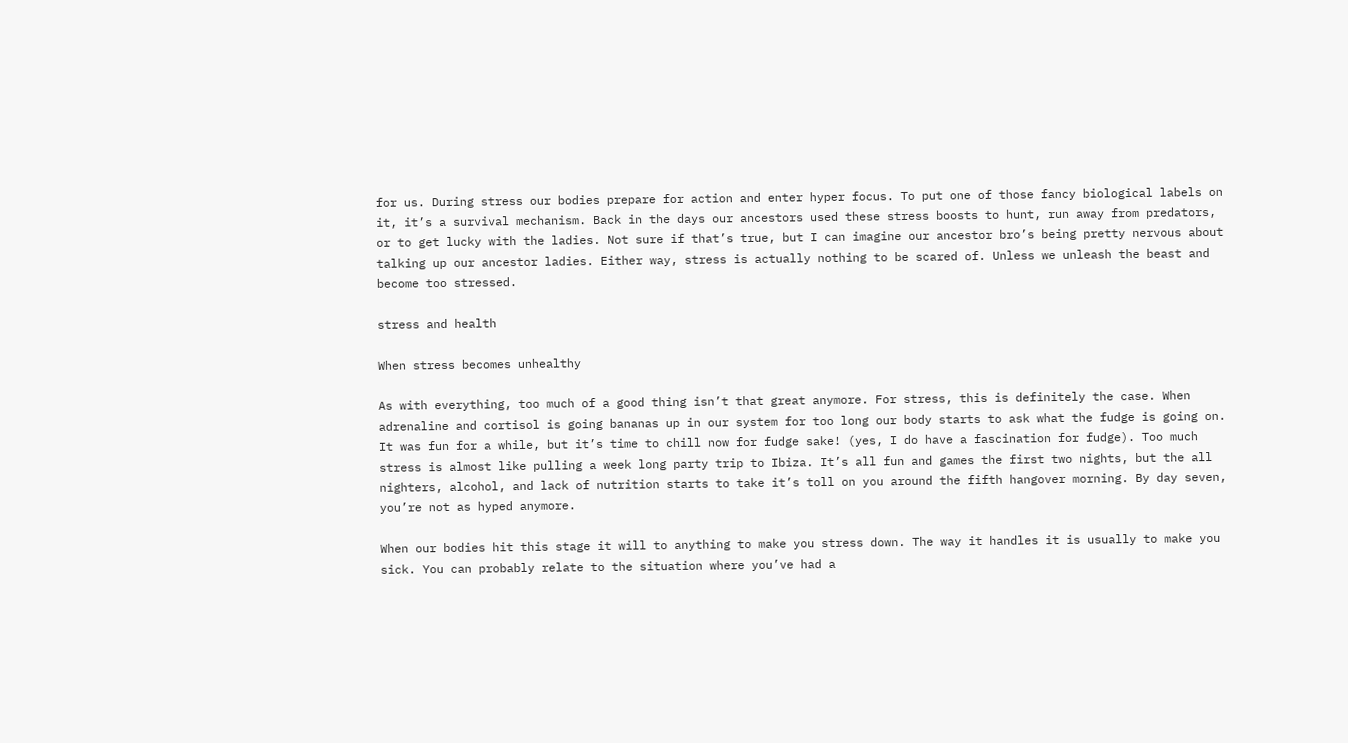for us. During stress our bodies prepare for action and enter hyper focus. To put one of those fancy biological labels on it, it’s a survival mechanism. Back in the days our ancestors used these stress boosts to hunt, run away from predators, or to get lucky with the ladies. Not sure if that’s true, but I can imagine our ancestor bro’s being pretty nervous about talking up our ancestor ladies. Either way, stress is actually nothing to be scared of. Unless we unleash the beast and become too stressed.

stress and health

When stress becomes unhealthy

As with everything, too much of a good thing isn’t that great anymore. For stress, this is definitely the case. When adrenaline and cortisol is going bananas up in our system for too long our body starts to ask what the fudge is going on. It was fun for a while, but it’s time to chill now for fudge sake! (yes, I do have a fascination for fudge). Too much stress is almost like pulling a week long party trip to Ibiza. It’s all fun and games the first two nights, but the all nighters, alcohol, and lack of nutrition starts to take it’s toll on you around the fifth hangover morning. By day seven, you’re not as hyped anymore.

When our bodies hit this stage it will to anything to make you stress down. The way it handles it is usually to make you sick. You can probably relate to the situation where you’ve had a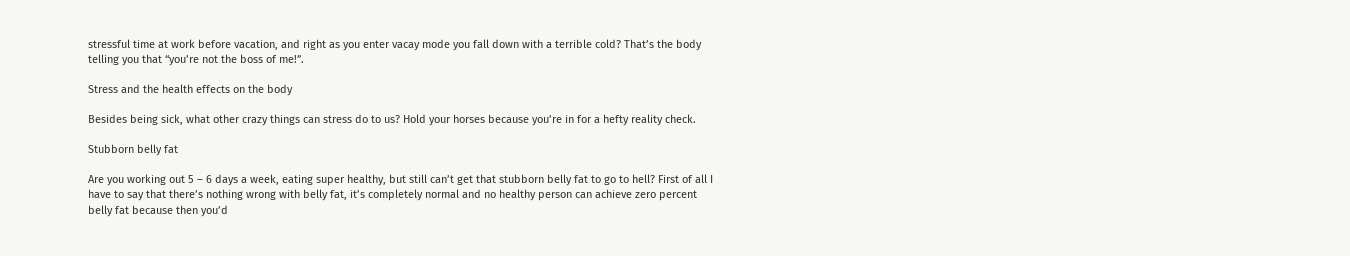stressful time at work before vacation, and right as you enter vacay mode you fall down with a terrible cold? That’s the body telling you that “you’re not the boss of me!”.

Stress and the health effects on the body

Besides being sick, what other crazy things can stress do to us? Hold your horses because you’re in for a hefty reality check.

Stubborn belly fat

Are you working out 5 – 6 days a week, eating super healthy, but still can’t get that stubborn belly fat to go to hell? First of all I have to say that there’s nothing wrong with belly fat, it’s completely normal and no healthy person can achieve zero percent belly fat because then you’d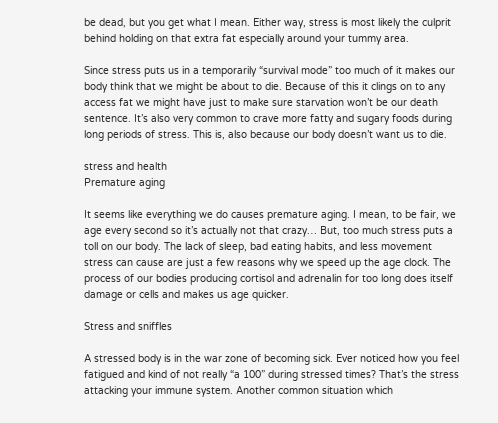be dead, but you get what I mean. Either way, stress is most likely the culprit behind holding on that extra fat especially around your tummy area.

Since stress puts us in a temporarily “survival mode” too much of it makes our body think that we might be about to die. Because of this it clings on to any access fat we might have just to make sure starvation won’t be our death sentence. It’s also very common to crave more fatty and sugary foods during long periods of stress. This is, also because our body doesn’t want us to die.

stress and health
Premature aging

It seems like everything we do causes premature aging. I mean, to be fair, we age every second so it’s actually not that crazy… But, too much stress puts a toll on our body. The lack of sleep, bad eating habits, and less movement stress can cause are just a few reasons why we speed up the age clock. The process of our bodies producing cortisol and adrenalin for too long does itself damage or cells and makes us age quicker.

Stress and sniffles

A stressed body is in the war zone of becoming sick. Ever noticed how you feel fatigued and kind of not really “a 100” during stressed times? That’s the stress attacking your immune system. Another common situation which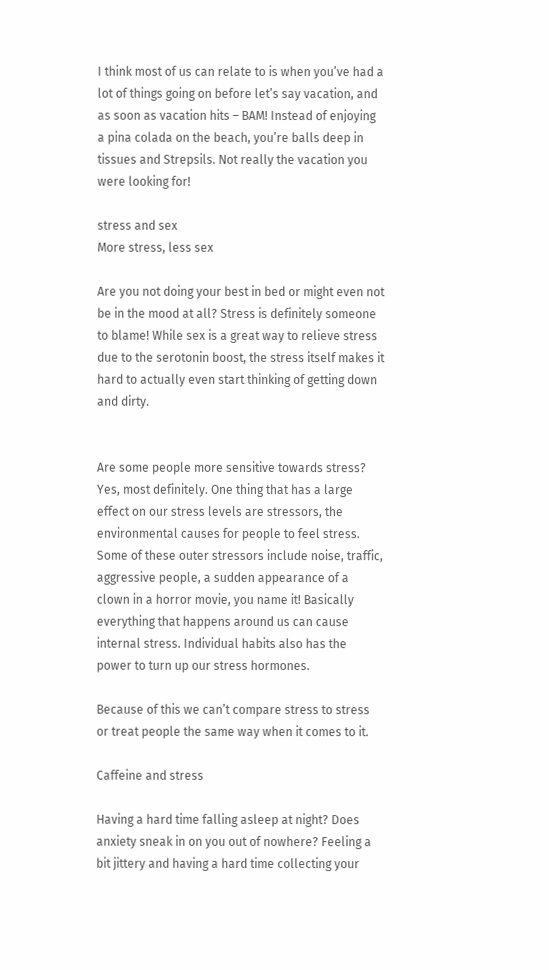I think most of us can relate to is when you’ve had a lot of things going on before let’s say vacation, and as soon as vacation hits – BAM! Instead of enjoying a pina colada on the beach, you’re balls deep in tissues and Strepsils. Not really the vacation you were looking for!

stress and sex
More stress, less sex

Are you not doing your best in bed or might even not be in the mood at all? Stress is definitely someone to blame! While sex is a great way to relieve stress due to the serotonin boost, the stress itself makes it hard to actually even start thinking of getting down and dirty.


Are some people more sensitive towards stress? Yes, most definitely. One thing that has a large effect on our stress levels are stressors, the environmental causes for people to feel stress. Some of these outer stressors include noise, traffic, aggressive people, a sudden appearance of a clown in a horror movie, you name it! Basically everything that happens around us can cause internal stress. Individual habits also has the power to turn up our stress hormones.

Because of this we can’t compare stress to stress or treat people the same way when it comes to it.

Caffeine and stress

Having a hard time falling asleep at night? Does anxiety sneak in on you out of nowhere? Feeling a bit jittery and having a hard time collecting your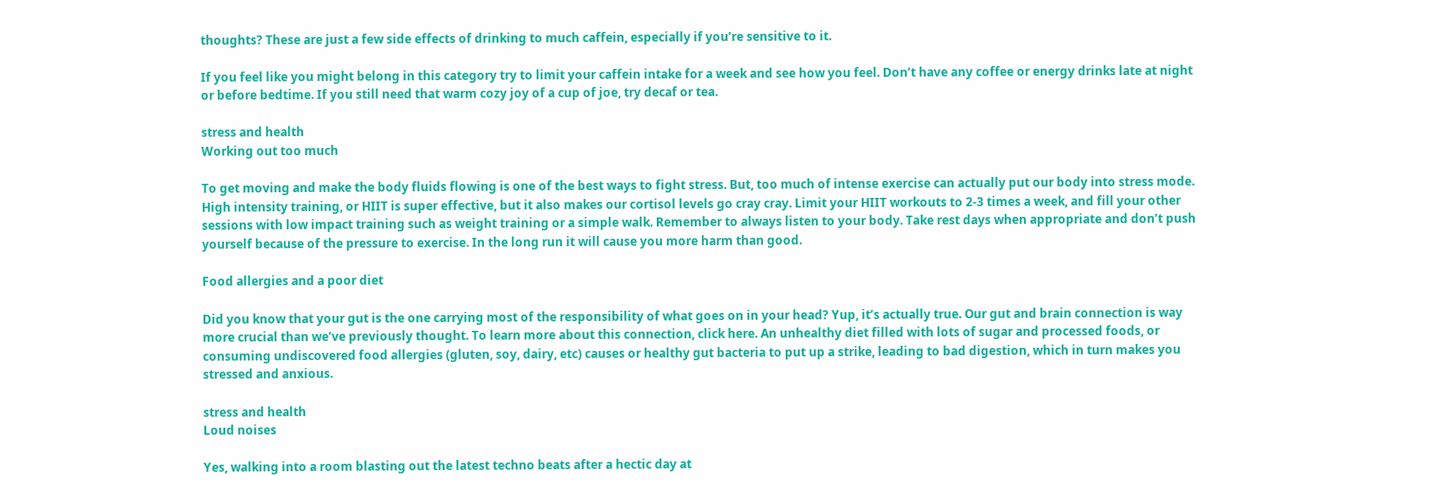thoughts? These are just a few side effects of drinking to much caffein, especially if you’re sensitive to it.

If you feel like you might belong in this category try to limit your caffein intake for a week and see how you feel. Don’t have any coffee or energy drinks late at night or before bedtime. If you still need that warm cozy joy of a cup of joe, try decaf or tea.

stress and health
Working out too much

To get moving and make the body fluids flowing is one of the best ways to fight stress. But, too much of intense exercise can actually put our body into stress mode. High intensity training, or HIIT is super effective, but it also makes our cortisol levels go cray cray. Limit your HIIT workouts to 2-3 times a week, and fill your other sessions with low impact training such as weight training or a simple walk. Remember to always listen to your body. Take rest days when appropriate and don’t push yourself because of the pressure to exercise. In the long run it will cause you more harm than good.

Food allergies and a poor diet

Did you know that your gut is the one carrying most of the responsibility of what goes on in your head? Yup, it’s actually true. Our gut and brain connection is way more crucial than we’ve previously thought. To learn more about this connection, click here. An unhealthy diet filled with lots of sugar and processed foods, or consuming undiscovered food allergies (gluten, soy, dairy, etc) causes or healthy gut bacteria to put up a strike, leading to bad digestion, which in turn makes you stressed and anxious.

stress and health
Loud noises

Yes, walking into a room blasting out the latest techno beats after a hectic day at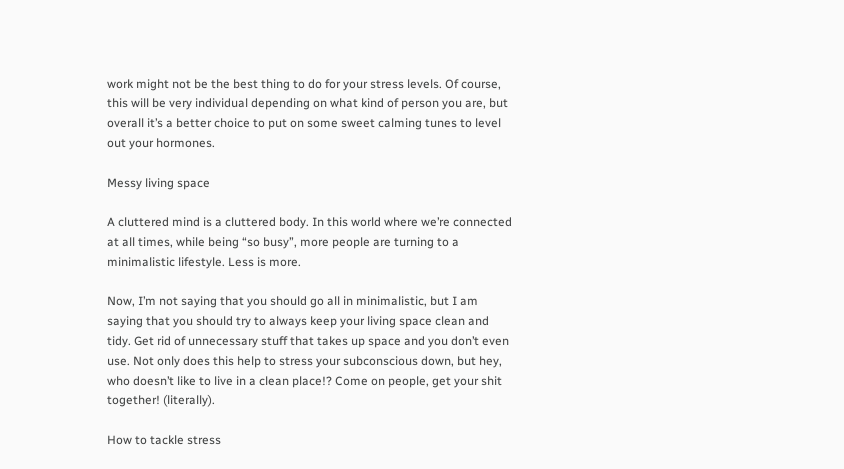work might not be the best thing to do for your stress levels. Of course, this will be very individual depending on what kind of person you are, but overall it’s a better choice to put on some sweet calming tunes to level out your hormones.

Messy living space

A cluttered mind is a cluttered body. In this world where we’re connected at all times, while being “so busy”, more people are turning to a minimalistic lifestyle. Less is more.

Now, I’m not saying that you should go all in minimalistic, but I am saying that you should try to always keep your living space clean and tidy. Get rid of unnecessary stuff that takes up space and you don’t even use. Not only does this help to stress your subconscious down, but hey, who doesn’t like to live in a clean place!? Come on people, get your shit together! (literally).

How to tackle stress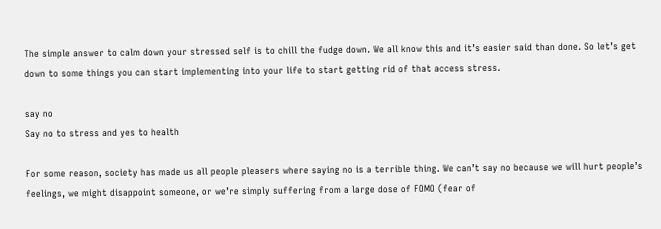The simple answer to calm down your stressed self is to chill the fudge down. We all know this and it’s easier said than done. So let’s get down to some things you can start implementing into your life to start getting rid of that access stress.

say no
Say no to stress and yes to health

For some reason, society has made us all people pleasers where saying no is a terrible thing. We can’t say no because we will hurt people’s feelings, we might disappoint someone, or we’re simply suffering from a large dose of FOMO (fear of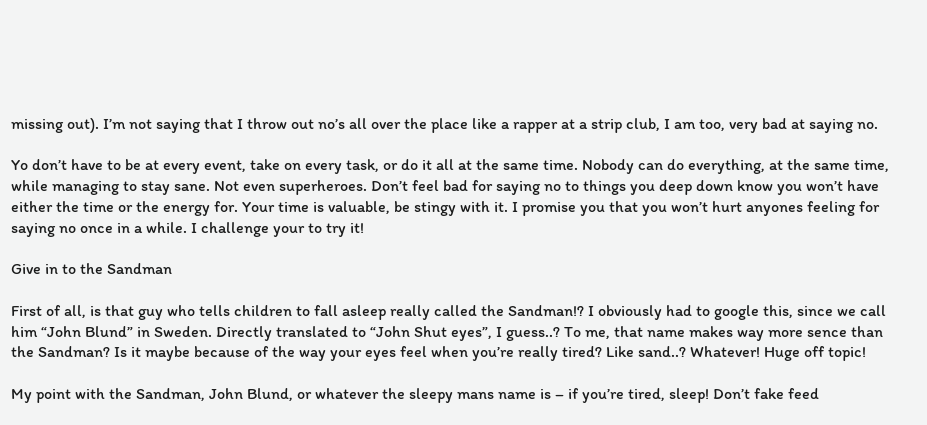missing out). I’m not saying that I throw out no’s all over the place like a rapper at a strip club, I am too, very bad at saying no.

Yo don’t have to be at every event, take on every task, or do it all at the same time. Nobody can do everything, at the same time, while managing to stay sane. Not even superheroes. Don’t feel bad for saying no to things you deep down know you won’t have either the time or the energy for. Your time is valuable, be stingy with it. I promise you that you won’t hurt anyones feeling for saying no once in a while. I challenge your to try it!

Give in to the Sandman

First of all, is that guy who tells children to fall asleep really called the Sandman!? I obviously had to google this, since we call him “John Blund” in Sweden. Directly translated to “John Shut eyes”, I guess..? To me, that name makes way more sence than the Sandman? Is it maybe because of the way your eyes feel when you’re really tired? Like sand..? Whatever! Huge off topic!

My point with the Sandman, John Blund, or whatever the sleepy mans name is – if you’re tired, sleep! Don’t fake feed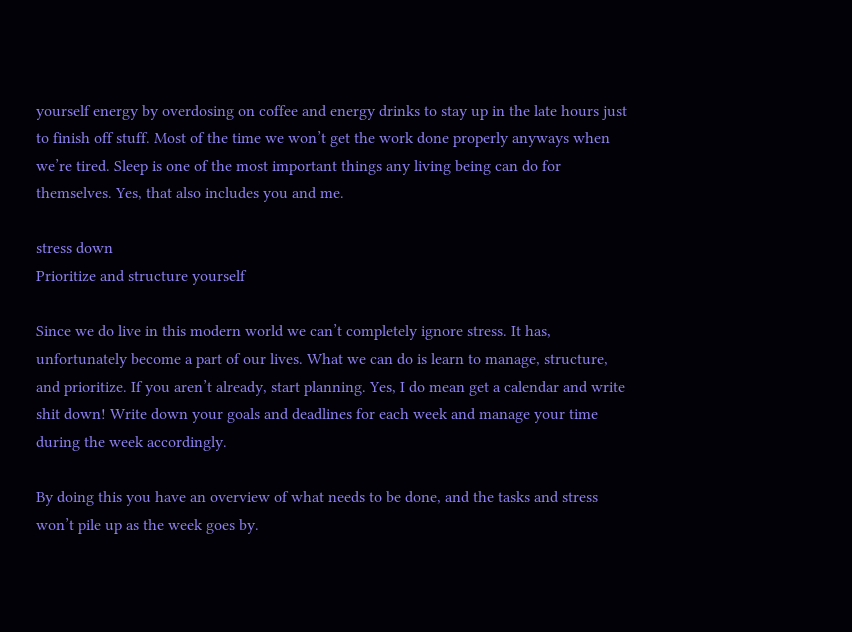yourself energy by overdosing on coffee and energy drinks to stay up in the late hours just to finish off stuff. Most of the time we won’t get the work done properly anyways when we’re tired. Sleep is one of the most important things any living being can do for themselves. Yes, that also includes you and me.

stress down
Prioritize and structure yourself

Since we do live in this modern world we can’t completely ignore stress. It has, unfortunately become a part of our lives. What we can do is learn to manage, structure, and prioritize. If you aren’t already, start planning. Yes, I do mean get a calendar and write shit down! Write down your goals and deadlines for each week and manage your time during the week accordingly.

By doing this you have an overview of what needs to be done, and the tasks and stress won’t pile up as the week goes by.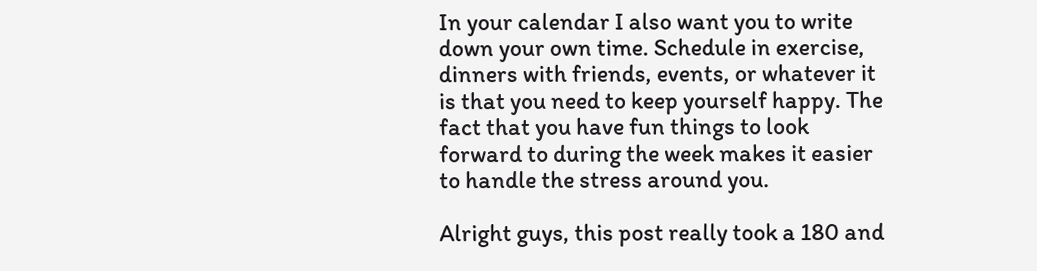In your calendar I also want you to write down your own time. Schedule in exercise, dinners with friends, events, or whatever it is that you need to keep yourself happy. The fact that you have fun things to look forward to during the week makes it easier to handle the stress around you.

Alright guys, this post really took a 180 and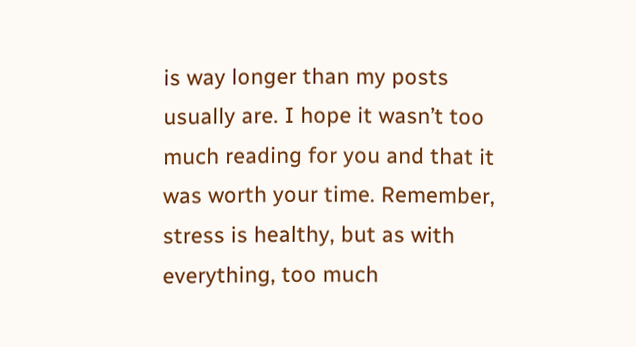is way longer than my posts usually are. I hope it wasn’t too much reading for you and that it was worth your time. Remember, stress is healthy, but as with everything, too much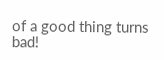of a good thing turns bad!